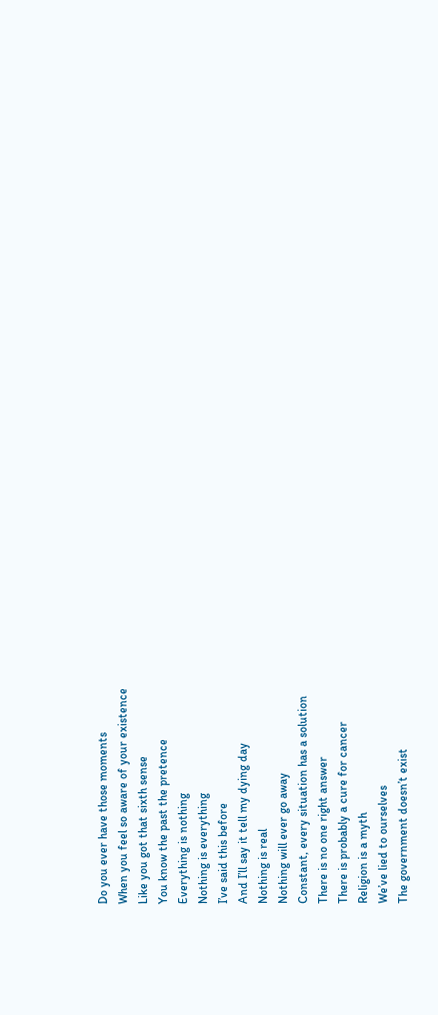Do you ever have those moments
When you feel so aware of your existence
Like you got that sixth sense
You know the past the pretence
Everything is nothing
Nothing is everything
I’ve said this before
And I’ll say it tell my dying day
Nothing is real
Nothing will ever go away
Constant, every situation has a solution
There is no one right answer
There is probably a cure for cancer
Religion is a myth
We’ve lied to ourselves
The government doesn’t exist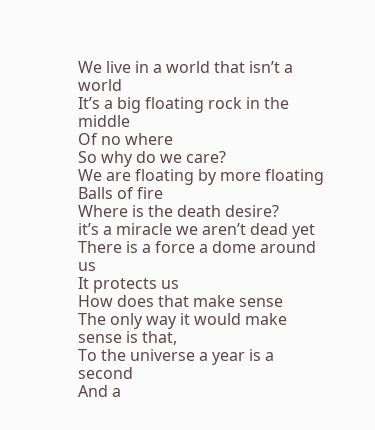We live in a world that isn’t a world
It’s a big floating rock in the middle
Of no where
So why do we care?
We are floating by more floating
Balls of fire
Where is the death desire?
it’s a miracle we aren’t dead yet
There is a force a dome around us
It protects us
How does that make sense
The only way it would make sense is that,
To the universe a year is a second
And a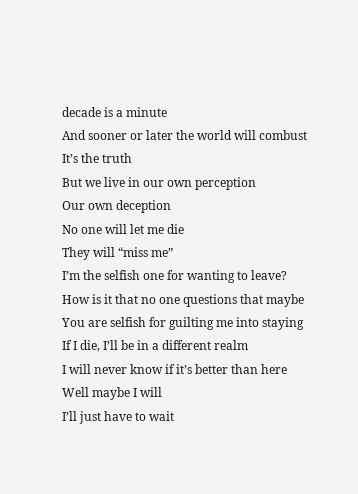decade is a minute
And sooner or later the world will combust
It’s the truth
But we live in our own perception
Our own deception
No one will let me die
They will “miss me”
I’m the selfish one for wanting to leave?
How is it that no one questions that maybe
You are selfish for guilting me into staying
If I die, I’ll be in a different realm
I will never know if it’s better than here
Well maybe I will
I’ll just have to wait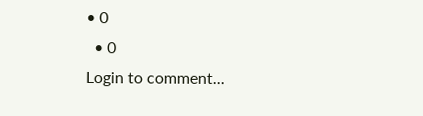• 0
  • 0
Login to comment...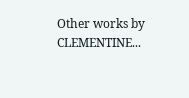Other works by CLEMENTINE...